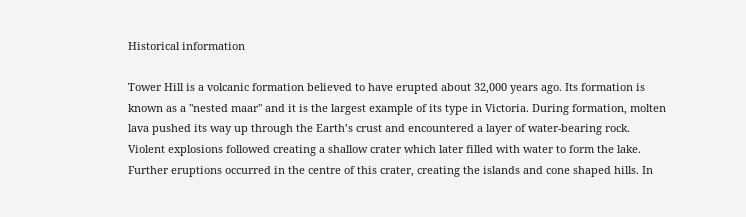Historical information

Tower Hill is a volcanic formation believed to have erupted about 32,000 years ago. Its formation is known as a "nested maar" and it is the largest example of its type in Victoria. During formation, molten lava pushed its way up through the Earth’s crust and encountered a layer of water-bearing rock. Violent explosions followed creating a shallow crater which later filled with water to form the lake. Further eruptions occurred in the centre of this crater, creating the islands and cone shaped hills. In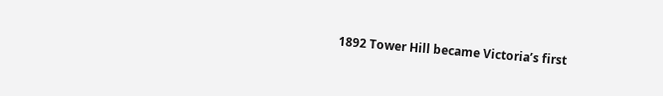1892 Tower Hill became Victoria’s first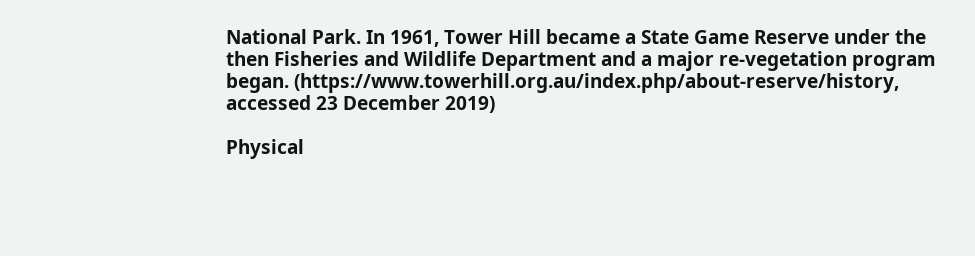National Park. In 1961, Tower Hill became a State Game Reserve under the then Fisheries and Wildlife Department and a major re-vegetation program began. (https://www.towerhill.org.au/index.php/about-reserve/history, accessed 23 December 2019)

Physical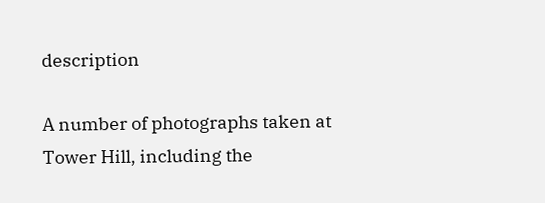description

A number of photographs taken at Tower Hill, including the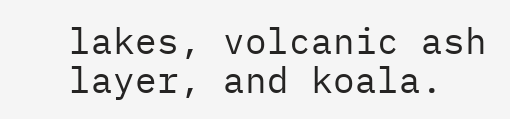lakes, volcanic ash layer, and koala.